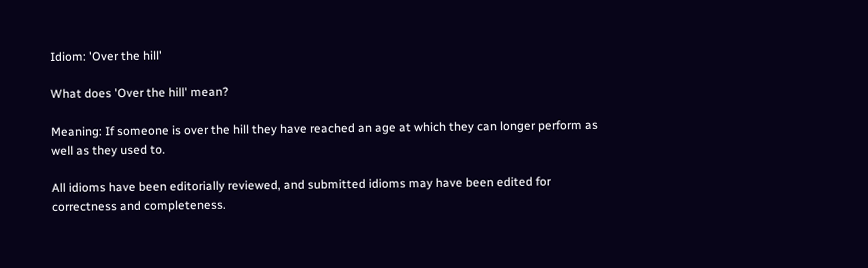Idiom: 'Over the hill'

What does 'Over the hill' mean?

Meaning: If someone is over the hill they have reached an age at which they can longer perform as well as they used to.

All idioms have been editorially reviewed, and submitted idioms may have been edited for correctness and completeness.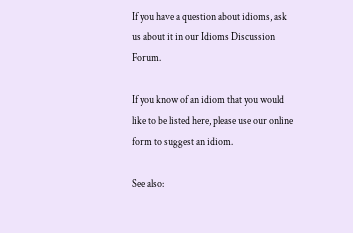If you have a question about idioms, ask us about it in our Idioms Discussion Forum.

If you know of an idiom that you would like to be listed here, please use our online form to suggest an idiom.

See also: